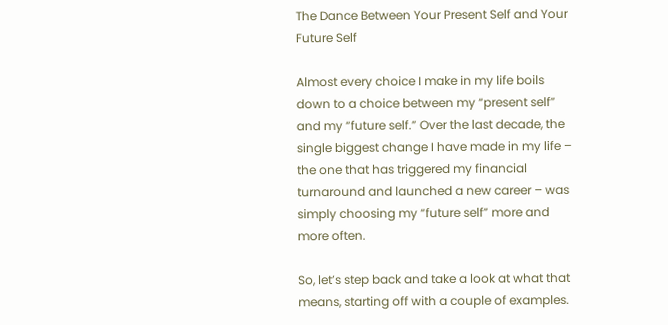The Dance Between Your Present Self and Your Future Self

Almost every choice I make in my life boils down to a choice between my “present self” and my “future self.” Over the last decade, the single biggest change I have made in my life – the one that has triggered my financial turnaround and launched a new career – was simply choosing my “future self” more and more often.

So, let’s step back and take a look at what that means, starting off with a couple of examples.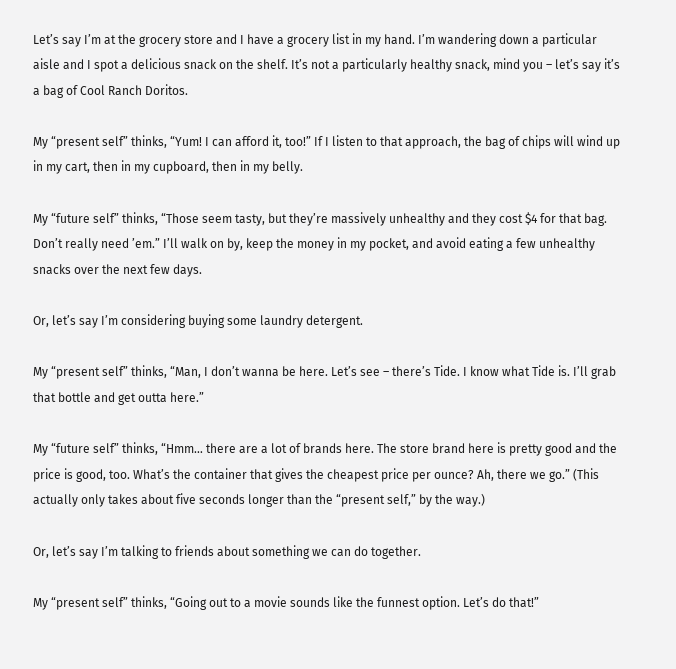Let’s say I’m at the grocery store and I have a grocery list in my hand. I’m wandering down a particular aisle and I spot a delicious snack on the shelf. It’s not a particularly healthy snack, mind you – let’s say it’s a bag of Cool Ranch Doritos.

My “present self” thinks, “Yum! I can afford it, too!” If I listen to that approach, the bag of chips will wind up in my cart, then in my cupboard, then in my belly.

My “future self” thinks, “Those seem tasty, but they’re massively unhealthy and they cost $4 for that bag. Don’t really need ’em.” I’ll walk on by, keep the money in my pocket, and avoid eating a few unhealthy snacks over the next few days.

Or, let’s say I’m considering buying some laundry detergent.

My “present self” thinks, “Man, I don’t wanna be here. Let’s see – there’s Tide. I know what Tide is. I’ll grab that bottle and get outta here.”

My “future self” thinks, “Hmm… there are a lot of brands here. The store brand here is pretty good and the price is good, too. What’s the container that gives the cheapest price per ounce? Ah, there we go.” (This actually only takes about five seconds longer than the “present self,” by the way.)

Or, let’s say I’m talking to friends about something we can do together.

My “present self” thinks, “Going out to a movie sounds like the funnest option. Let’s do that!”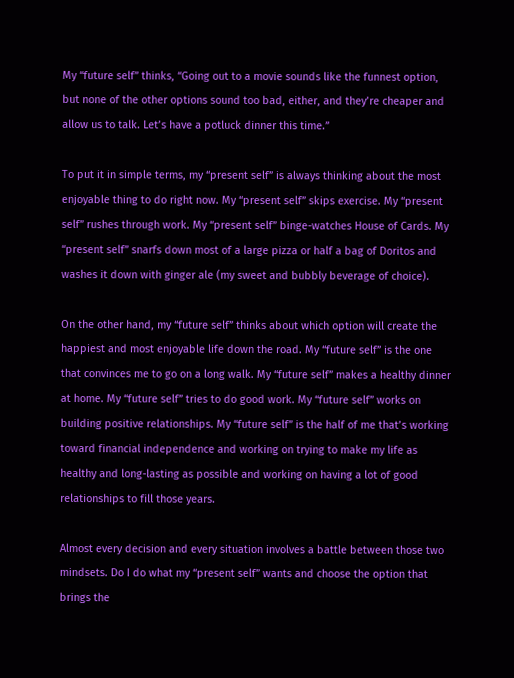My “future self” thinks, “Going out to a movie sounds like the funnest option, but none of the other options sound too bad, either, and they’re cheaper and allow us to talk. Let’s have a potluck dinner this time.”

To put it in simple terms, my “present self” is always thinking about the most enjoyable thing to do right now. My “present self” skips exercise. My “present self” rushes through work. My “present self” binge-watches House of Cards. My “present self” snarfs down most of a large pizza or half a bag of Doritos and washes it down with ginger ale (my sweet and bubbly beverage of choice).

On the other hand, my “future self” thinks about which option will create the happiest and most enjoyable life down the road. My “future self” is the one that convinces me to go on a long walk. My “future self” makes a healthy dinner at home. My “future self” tries to do good work. My “future self” works on building positive relationships. My “future self” is the half of me that’s working toward financial independence and working on trying to make my life as healthy and long-lasting as possible and working on having a lot of good relationships to fill those years.

Almost every decision and every situation involves a battle between those two mindsets. Do I do what my “present self” wants and choose the option that brings the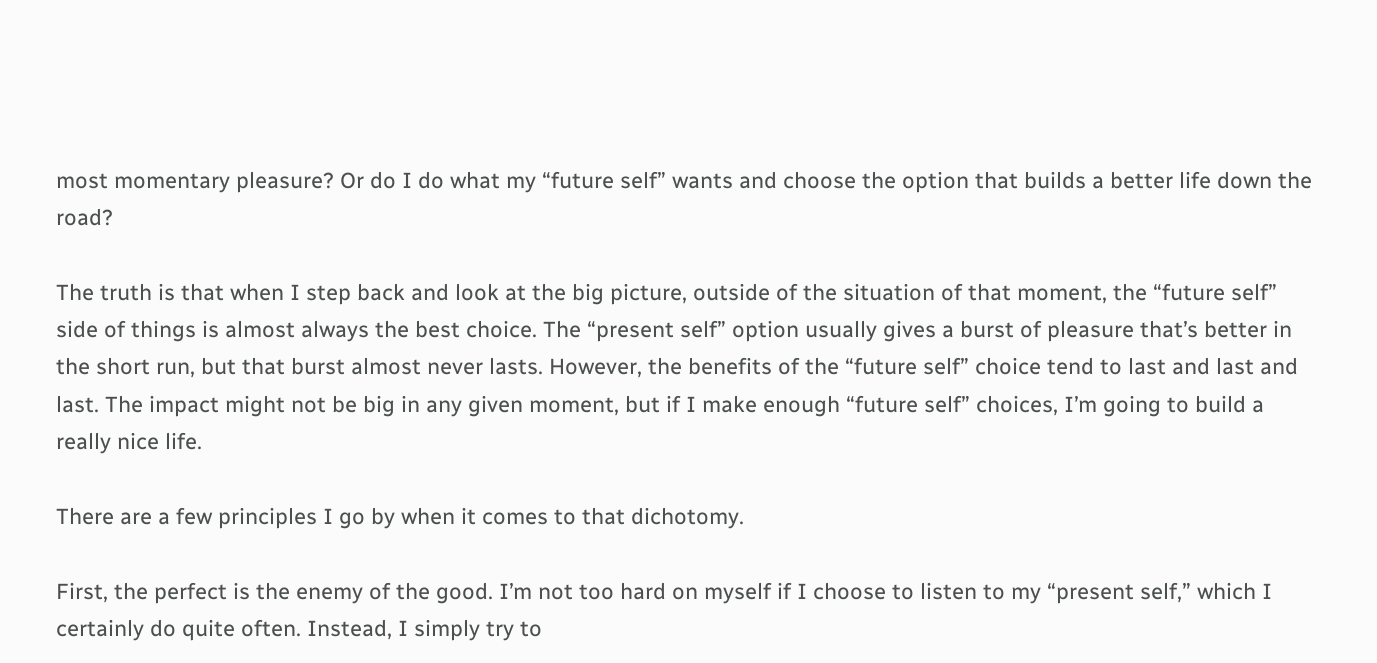most momentary pleasure? Or do I do what my “future self” wants and choose the option that builds a better life down the road?

The truth is that when I step back and look at the big picture, outside of the situation of that moment, the “future self” side of things is almost always the best choice. The “present self” option usually gives a burst of pleasure that’s better in the short run, but that burst almost never lasts. However, the benefits of the “future self” choice tend to last and last and last. The impact might not be big in any given moment, but if I make enough “future self” choices, I’m going to build a really nice life.

There are a few principles I go by when it comes to that dichotomy.

First, the perfect is the enemy of the good. I’m not too hard on myself if I choose to listen to my “present self,” which I certainly do quite often. Instead, I simply try to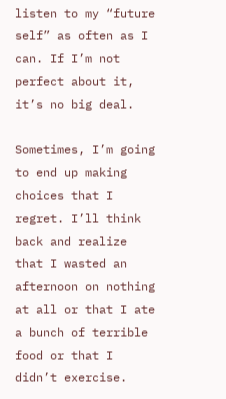listen to my “future self” as often as I can. If I’m not perfect about it, it’s no big deal.

Sometimes, I’m going to end up making choices that I regret. I’ll think back and realize that I wasted an afternoon on nothing at all or that I ate a bunch of terrible food or that I didn’t exercise.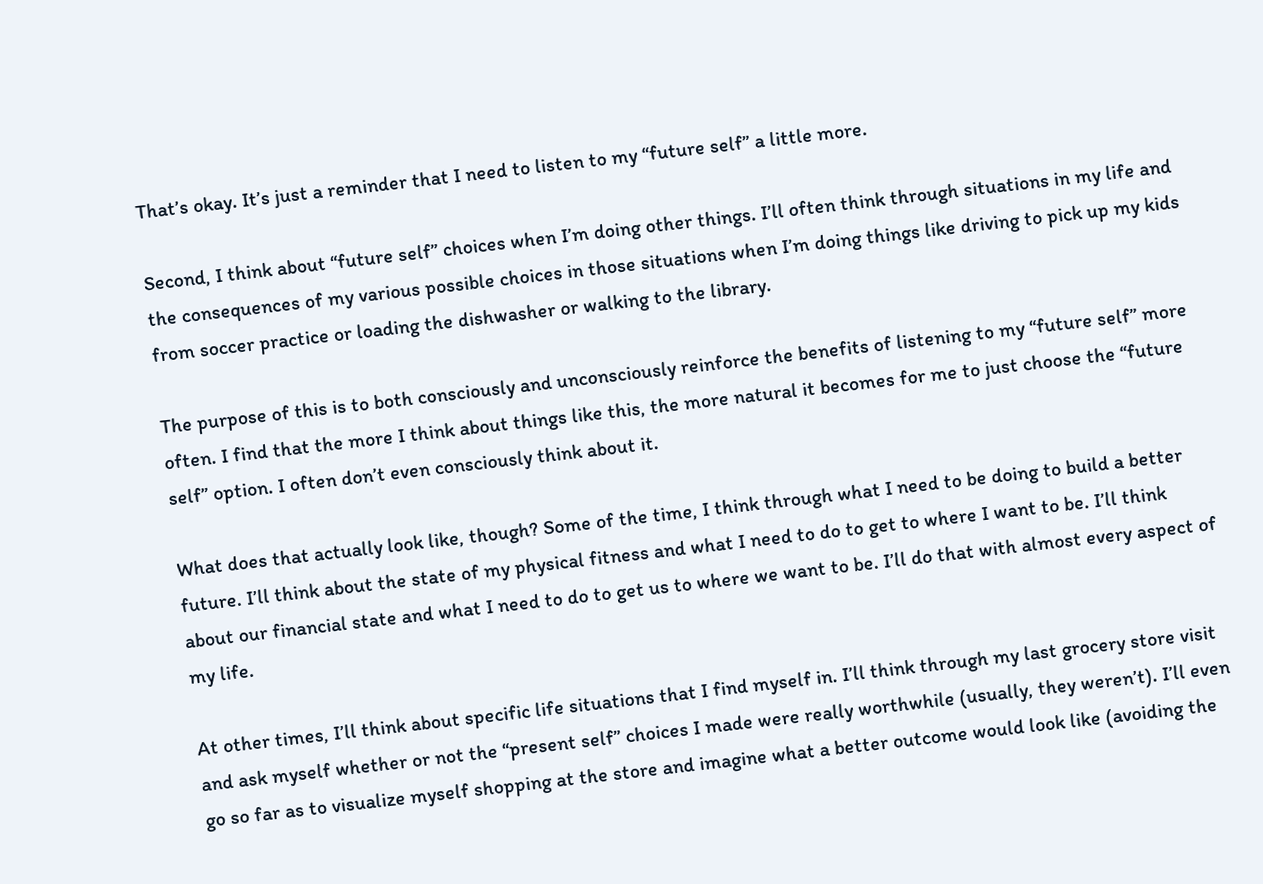That’s okay. It’s just a reminder that I need to listen to my “future self” a little more.

Second, I think about “future self” choices when I’m doing other things. I’ll often think through situations in my life and the consequences of my various possible choices in those situations when I’m doing things like driving to pick up my kids from soccer practice or loading the dishwasher or walking to the library.

The purpose of this is to both consciously and unconsciously reinforce the benefits of listening to my “future self” more often. I find that the more I think about things like this, the more natural it becomes for me to just choose the “future self” option. I often don’t even consciously think about it.

What does that actually look like, though? Some of the time, I think through what I need to be doing to build a better future. I’ll think about the state of my physical fitness and what I need to do to get to where I want to be. I’ll think about our financial state and what I need to do to get us to where we want to be. I’ll do that with almost every aspect of my life.

At other times, I’ll think about specific life situations that I find myself in. I’ll think through my last grocery store visit and ask myself whether or not the “present self” choices I made were really worthwhile (usually, they weren’t). I’ll even go so far as to visualize myself shopping at the store and imagine what a better outcome would look like (avoiding the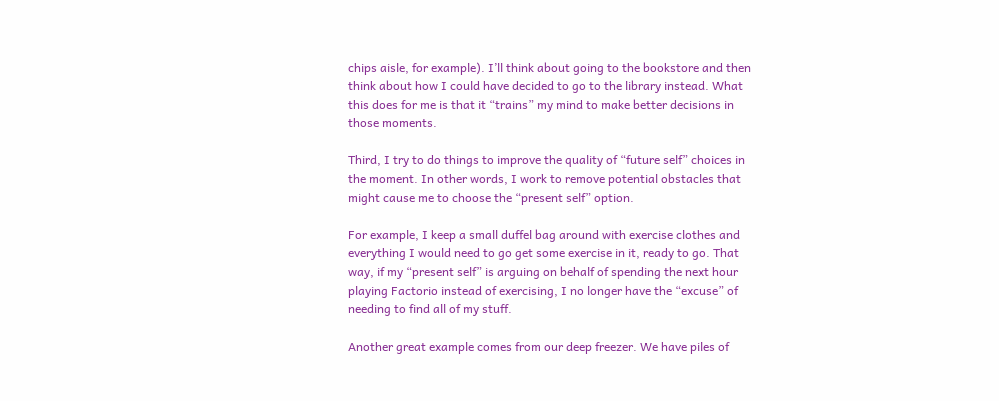chips aisle, for example). I’ll think about going to the bookstore and then think about how I could have decided to go to the library instead. What this does for me is that it “trains” my mind to make better decisions in those moments.

Third, I try to do things to improve the quality of “future self” choices in the moment. In other words, I work to remove potential obstacles that might cause me to choose the “present self” option.

For example, I keep a small duffel bag around with exercise clothes and everything I would need to go get some exercise in it, ready to go. That way, if my “present self” is arguing on behalf of spending the next hour playing Factorio instead of exercising, I no longer have the “excuse” of needing to find all of my stuff.

Another great example comes from our deep freezer. We have piles of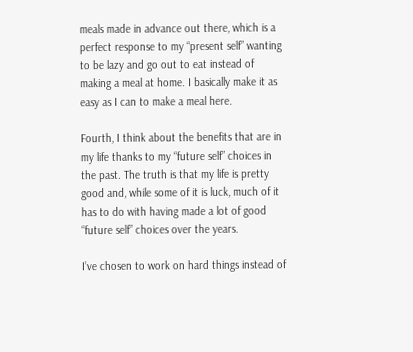meals made in advance out there, which is a perfect response to my “present self” wanting to be lazy and go out to eat instead of making a meal at home. I basically make it as easy as I can to make a meal here.

Fourth, I think about the benefits that are in my life thanks to my “future self” choices in the past. The truth is that my life is pretty good and, while some of it is luck, much of it has to do with having made a lot of good “future self” choices over the years.

I’ve chosen to work on hard things instead of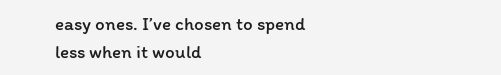easy ones. I’ve chosen to spend less when it would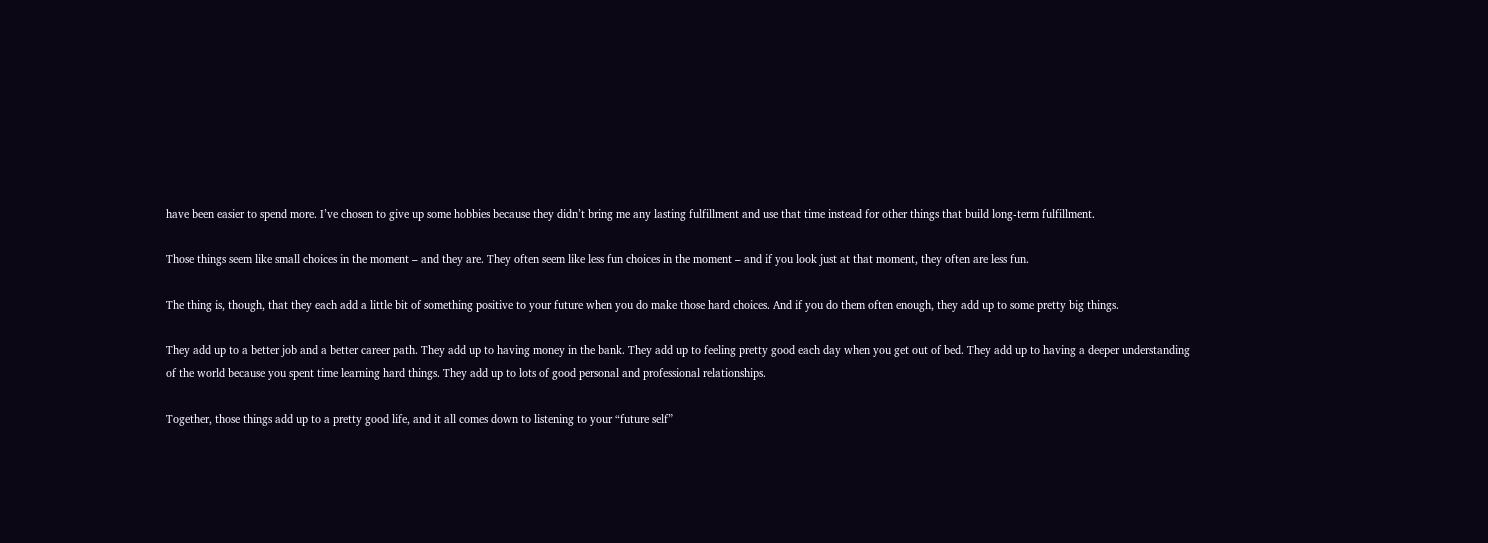have been easier to spend more. I’ve chosen to give up some hobbies because they didn’t bring me any lasting fulfillment and use that time instead for other things that build long-term fulfillment.

Those things seem like small choices in the moment – and they are. They often seem like less fun choices in the moment – and if you look just at that moment, they often are less fun.

The thing is, though, that they each add a little bit of something positive to your future when you do make those hard choices. And if you do them often enough, they add up to some pretty big things.

They add up to a better job and a better career path. They add up to having money in the bank. They add up to feeling pretty good each day when you get out of bed. They add up to having a deeper understanding of the world because you spent time learning hard things. They add up to lots of good personal and professional relationships.

Together, those things add up to a pretty good life, and it all comes down to listening to your “future self”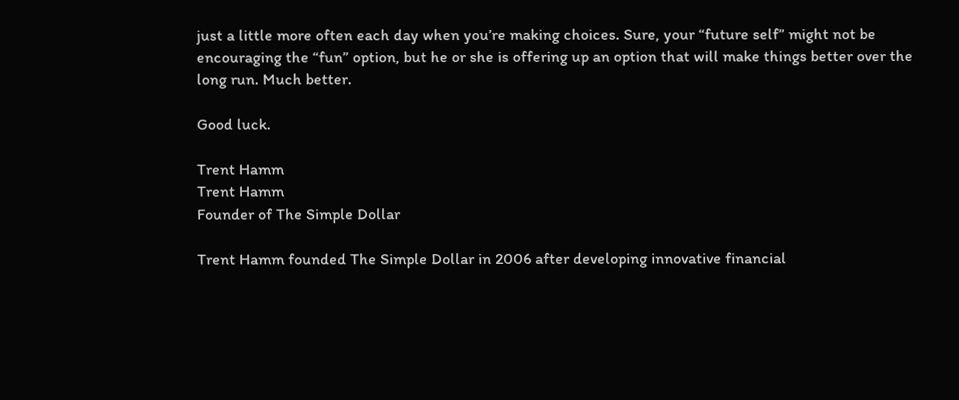just a little more often each day when you’re making choices. Sure, your “future self” might not be encouraging the “fun” option, but he or she is offering up an option that will make things better over the long run. Much better.

Good luck.

Trent Hamm
Trent Hamm
Founder of The Simple Dollar

Trent Hamm founded The Simple Dollar in 2006 after developing innovative financial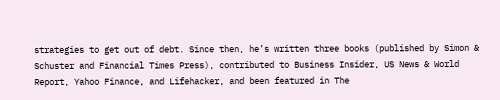strategies to get out of debt. Since then, he’s written three books (published by Simon & Schuster and Financial Times Press), contributed to Business Insider, US News & World Report, Yahoo Finance, and Lifehacker, and been featured in The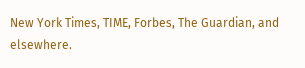New York Times, TIME, Forbes, The Guardian, and elsewhere.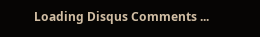Loading Disqus Comments ...